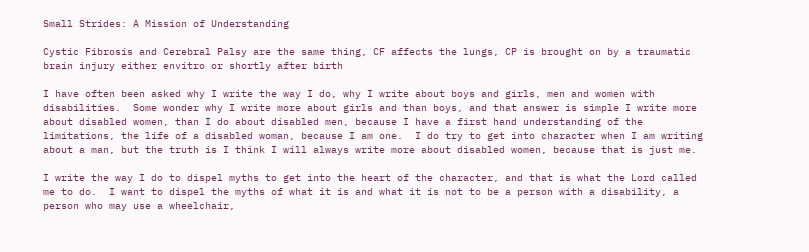Small Strides: A Mission of Understanding

Cystic Fibrosis and Cerebral Palsy are the same thing, CF affects the lungs, CP is brought on by a traumatic brain injury either envitro or shortly after birth

I have often been asked why I write the way I do, why I write about boys and girls, men and women with disabilities.  Some wonder why I write more about girls and than boys, and that answer is simple I write more about disabled women, than I do about disabled men, because I have a first hand understanding of the limitations, the life of a disabled woman, because I am one.  I do try to get into character when I am writing about a man, but the truth is I think I will always write more about disabled women, because that is just me.

I write the way I do to dispel myths to get into the heart of the character, and that is what the Lord called me to do.  I want to dispel the myths of what it is and what it is not to be a person with a disability, a person who may use a wheelchair,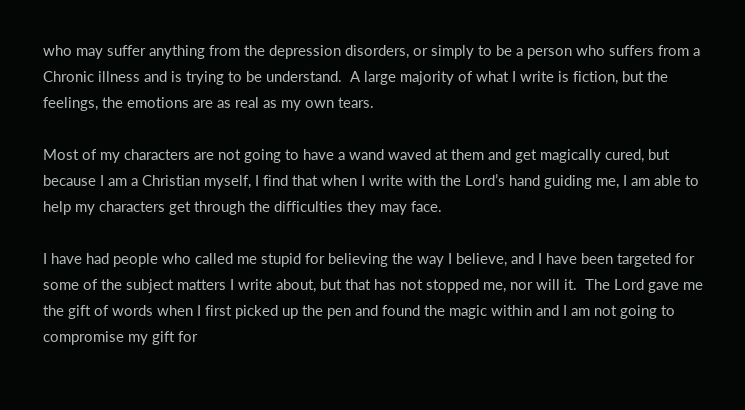who may suffer anything from the depression disorders, or simply to be a person who suffers from a Chronic illness and is trying to be understand.  A large majority of what I write is fiction, but the feelings, the emotions are as real as my own tears.

Most of my characters are not going to have a wand waved at them and get magically cured, but because I am a Christian myself, I find that when I write with the Lord’s hand guiding me, I am able to help my characters get through the difficulties they may face.

I have had people who called me stupid for believing the way I believe, and I have been targeted for some of the subject matters I write about, but that has not stopped me, nor will it.  The Lord gave me the gift of words when I first picked up the pen and found the magic within and I am not going to compromise my gift for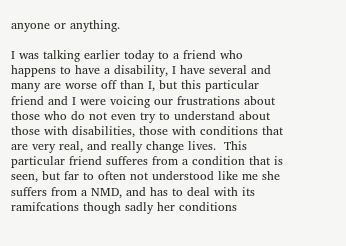anyone or anything.

I was talking earlier today to a friend who happens to have a disability, I have several and many are worse off than I, but this particular friend and I were voicing our frustrations about those who do not even try to understand about those with disabilities, those with conditions that are very real, and really change lives.  This particular friend sufferes from a condition that is seen, but far to often not understood like me she suffers from a NMD, and has to deal with its ramifcations though sadly her conditions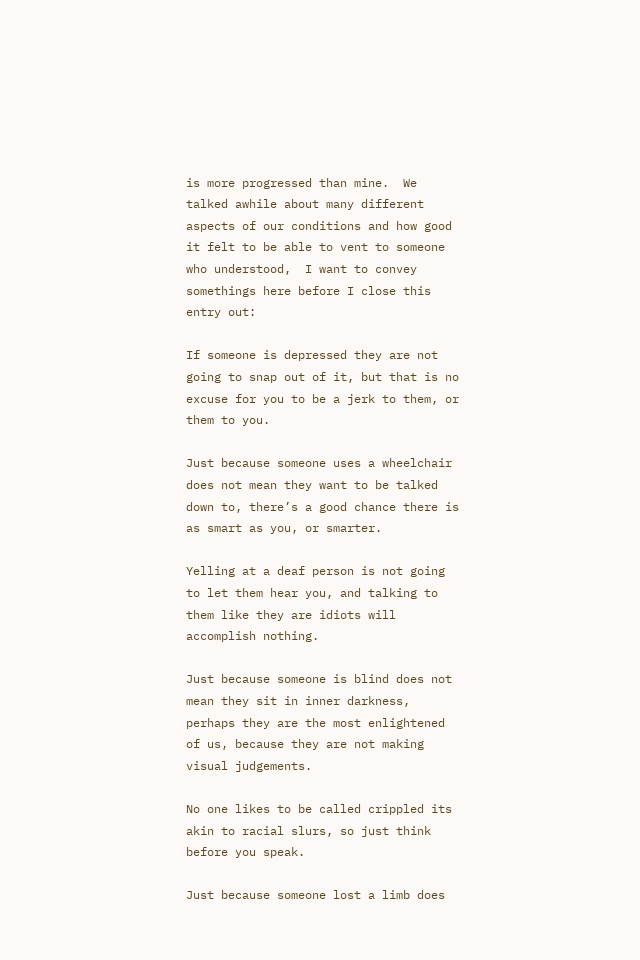is more progressed than mine.  We talked awhile about many different aspects of our conditions and how good it felt to be able to vent to someone who understood,  I want to convey somethings here before I close this entry out:

If someone is depressed they are not going to snap out of it, but that is no excuse for you to be a jerk to them, or them to you.

Just because someone uses a wheelchair does not mean they want to be talked down to, there’s a good chance there is as smart as you, or smarter.

Yelling at a deaf person is not going to let them hear you, and talking to them like they are idiots will accomplish nothing.

Just because someone is blind does not mean they sit in inner darkness, perhaps they are the most enlightened of us, because they are not making visual judgements.

No one likes to be called crippled its akin to racial slurs, so just think before you speak.

Just because someone lost a limb does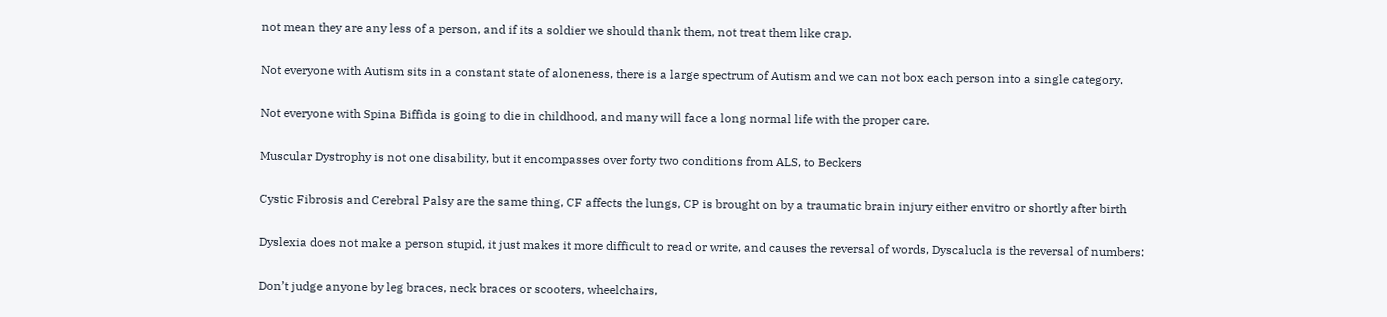not mean they are any less of a person, and if its a soldier we should thank them, not treat them like crap.

Not everyone with Autism sits in a constant state of aloneness, there is a large spectrum of Autism and we can not box each person into a single category.

Not everyone with Spina Biffida is going to die in childhood, and many will face a long normal life with the proper care.

Muscular Dystrophy is not one disability, but it encompasses over forty two conditions from ALS, to Beckers

Cystic Fibrosis and Cerebral Palsy are the same thing, CF affects the lungs, CP is brought on by a traumatic brain injury either envitro or shortly after birth

Dyslexia does not make a person stupid, it just makes it more difficult to read or write, and causes the reversal of words, Dyscalucla is the reversal of numbers:

Don’t judge anyone by leg braces, neck braces or scooters, wheelchairs,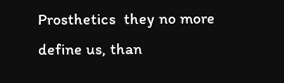Prosthetics  they no more define us, than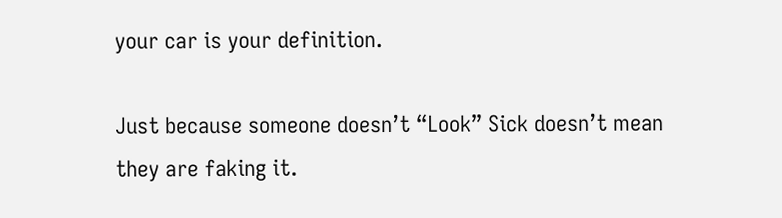your car is your definition.

Just because someone doesn’t “Look” Sick doesn’t mean they are faking it.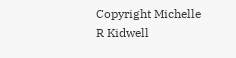Copyright Michelle R Kidwell